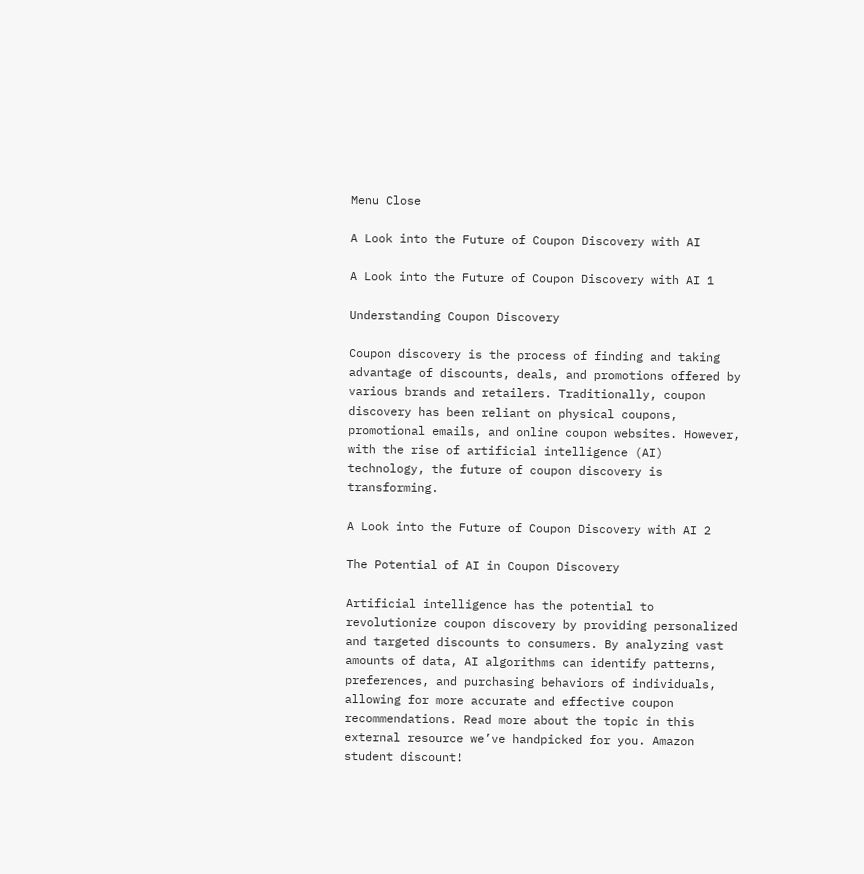Menu Close

A Look into the Future of Coupon Discovery with AI

A Look into the Future of Coupon Discovery with AI 1

Understanding Coupon Discovery

Coupon discovery is the process of finding and taking advantage of discounts, deals, and promotions offered by various brands and retailers. Traditionally, coupon discovery has been reliant on physical coupons, promotional emails, and online coupon websites. However, with the rise of artificial intelligence (AI) technology, the future of coupon discovery is transforming.

A Look into the Future of Coupon Discovery with AI 2

The Potential of AI in Coupon Discovery

Artificial intelligence has the potential to revolutionize coupon discovery by providing personalized and targeted discounts to consumers. By analyzing vast amounts of data, AI algorithms can identify patterns, preferences, and purchasing behaviors of individuals, allowing for more accurate and effective coupon recommendations. Read more about the topic in this external resource we’ve handpicked for you. Amazon student discount!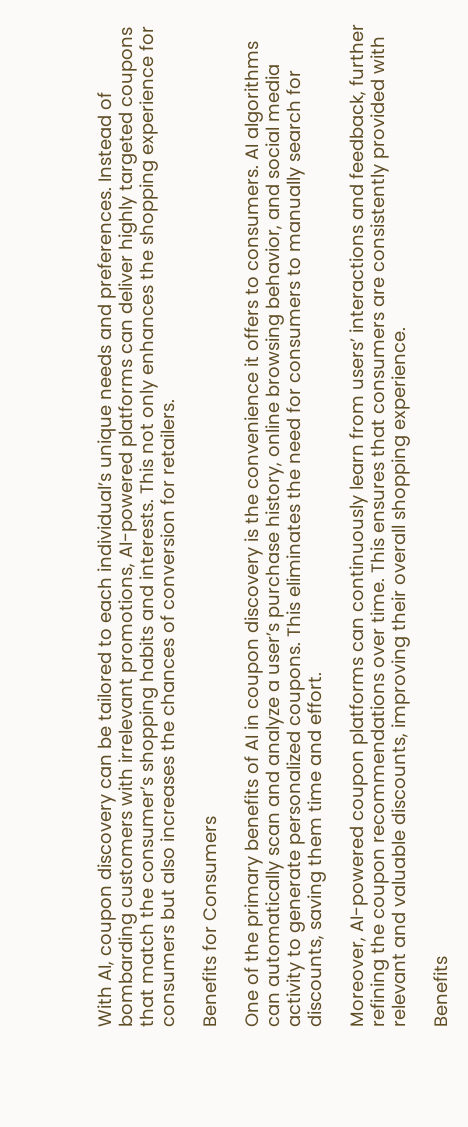With AI, coupon discovery can be tailored to each individual’s unique needs and preferences. Instead of bombarding customers with irrelevant promotions, AI-powered platforms can deliver highly targeted coupons that match the consumer’s shopping habits and interests. This not only enhances the shopping experience for consumers but also increases the chances of conversion for retailers.

Benefits for Consumers

One of the primary benefits of AI in coupon discovery is the convenience it offers to consumers. AI algorithms can automatically scan and analyze a user’s purchase history, online browsing behavior, and social media activity to generate personalized coupons. This eliminates the need for consumers to manually search for discounts, saving them time and effort.

Moreover, AI-powered coupon platforms can continuously learn from users’ interactions and feedback, further refining the coupon recommendations over time. This ensures that consumers are consistently provided with relevant and valuable discounts, improving their overall shopping experience.

Benefits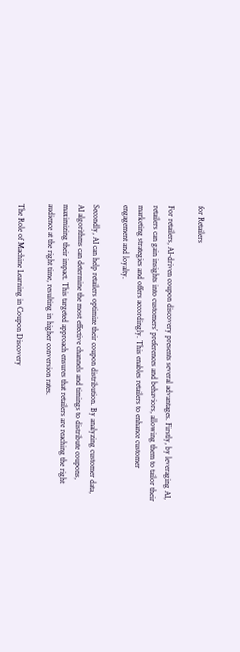for Retailers

For retailers, AI-driven coupon discovery presents several advantages. Firstly, by leveraging AI, retailers can gain insights into customers’ preferences and behaviors, allowing them to tailor their marketing strategies and offers accordingly. This enables retailers to enhance customer engagement and loyalty.

Secondly, AI can help retailers optimize their coupon distribution. By analyzing customer data, AI algorithms can determine the most effective channels and timings to distribute coupons, maximizing their impact. This targeted approach ensures that retailers are reaching the right audience at the right time, resulting in higher conversion rates.

The Role of Machine Learning in Coupon Discovery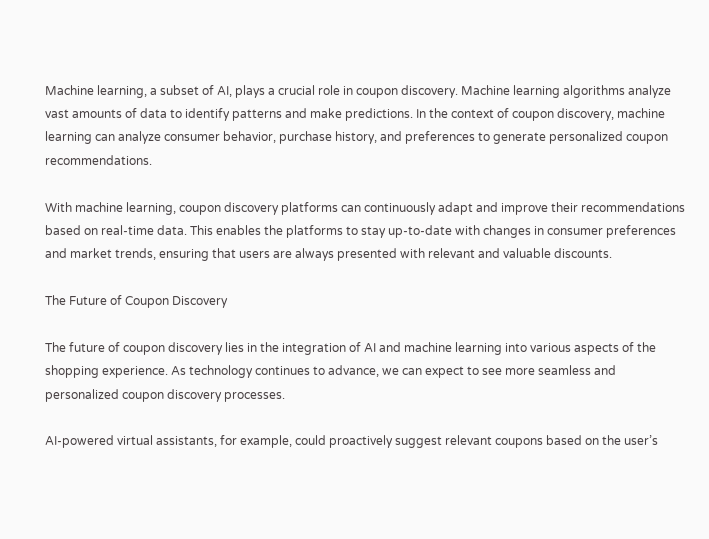Machine learning, a subset of AI, plays a crucial role in coupon discovery. Machine learning algorithms analyze vast amounts of data to identify patterns and make predictions. In the context of coupon discovery, machine learning can analyze consumer behavior, purchase history, and preferences to generate personalized coupon recommendations.

With machine learning, coupon discovery platforms can continuously adapt and improve their recommendations based on real-time data. This enables the platforms to stay up-to-date with changes in consumer preferences and market trends, ensuring that users are always presented with relevant and valuable discounts.

The Future of Coupon Discovery

The future of coupon discovery lies in the integration of AI and machine learning into various aspects of the shopping experience. As technology continues to advance, we can expect to see more seamless and personalized coupon discovery processes.

AI-powered virtual assistants, for example, could proactively suggest relevant coupons based on the user’s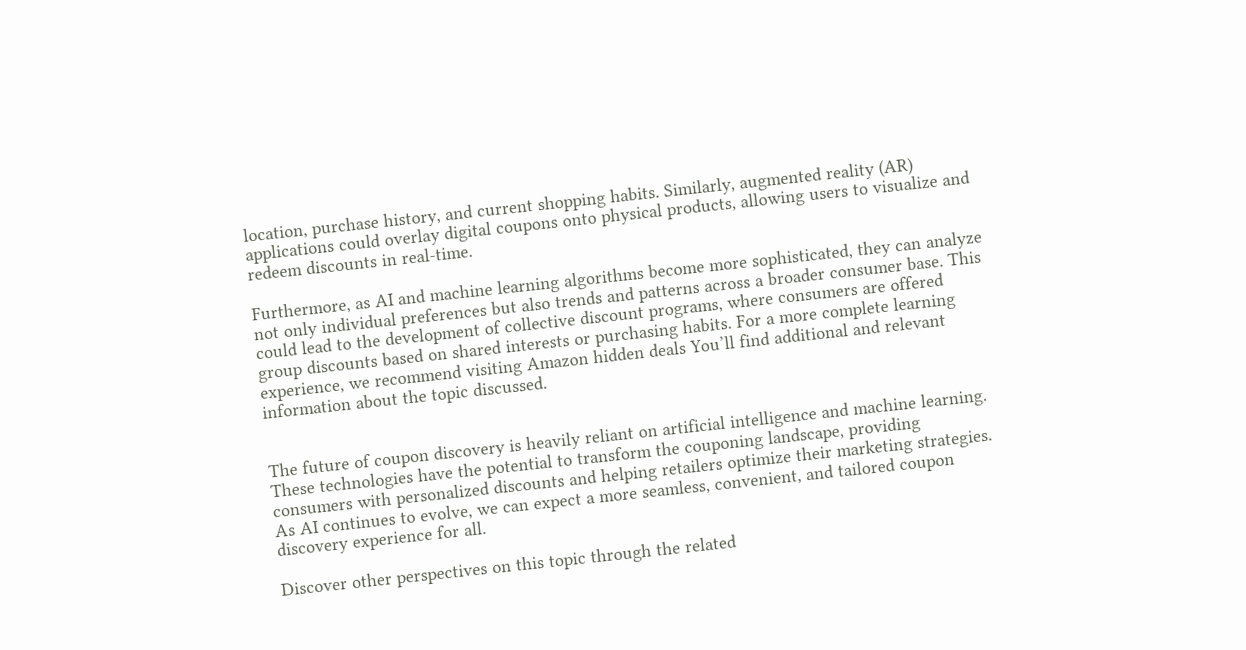location, purchase history, and current shopping habits. Similarly, augmented reality (AR) applications could overlay digital coupons onto physical products, allowing users to visualize and redeem discounts in real-time.

Furthermore, as AI and machine learning algorithms become more sophisticated, they can analyze not only individual preferences but also trends and patterns across a broader consumer base. This could lead to the development of collective discount programs, where consumers are offered group discounts based on shared interests or purchasing habits. For a more complete learning experience, we recommend visiting Amazon hidden deals You’ll find additional and relevant information about the topic discussed.


The future of coupon discovery is heavily reliant on artificial intelligence and machine learning. These technologies have the potential to transform the couponing landscape, providing consumers with personalized discounts and helping retailers optimize their marketing strategies. As AI continues to evolve, we can expect a more seamless, convenient, and tailored coupon discovery experience for all.

Discover other perspectives on this topic through the related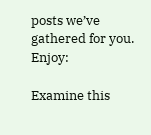posts we’ve gathered for you. Enjoy:

Examine this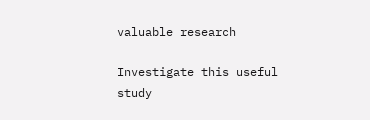valuable research

Investigate this useful study